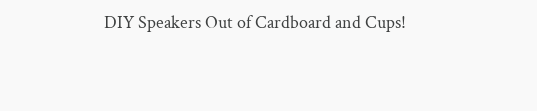DIY Speakers Out of Cardboard and Cups!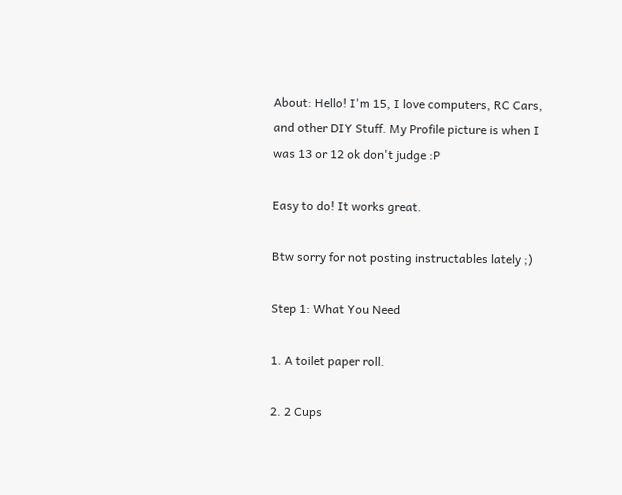About: Hello! I'm 15, I love computers, RC Cars, and other DIY Stuff. My Profile picture is when I was 13 or 12 ok don't judge :P

Easy to do! It works great.

Btw sorry for not posting instructables lately ;)

Step 1: What You Need

1. A toilet paper roll.

2. 2 Cups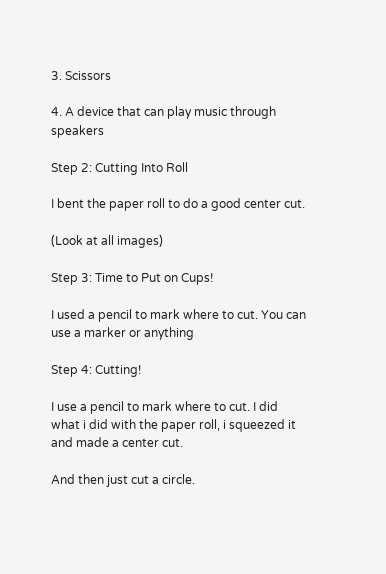3. Scissors

4. A device that can play music through speakers

Step 2: Cutting Into Roll

I bent the paper roll to do a good center cut.

(Look at all images)

Step 3: Time to Put on Cups!

I used a pencil to mark where to cut. You can use a marker or anything

Step 4: Cutting!

I use a pencil to mark where to cut. I did what i did with the paper roll, i squeezed it and made a center cut.

And then just cut a circle.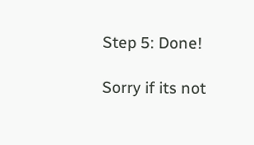Step 5: Done!

Sorry if its not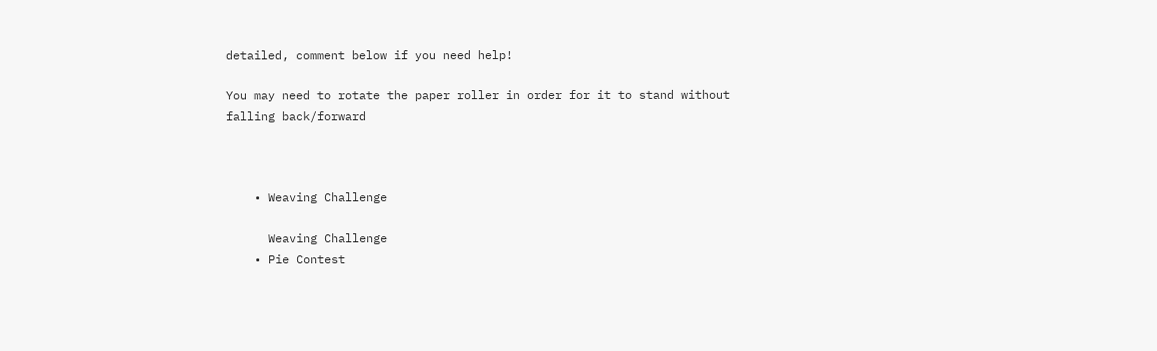detailed, comment below if you need help!

You may need to rotate the paper roller in order for it to stand without falling back/forward



    • Weaving Challenge

      Weaving Challenge
    • Pie Contest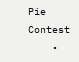Pie Contest
    •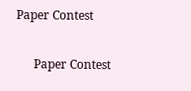Paper Contest

      Paper Contest